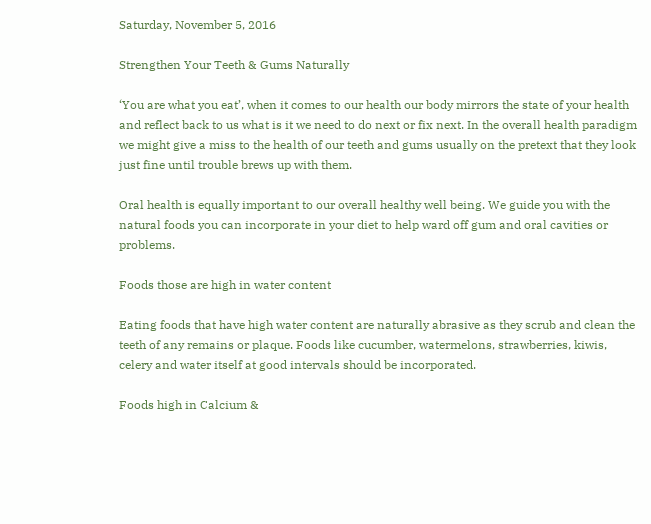Saturday, November 5, 2016

Strengthen Your Teeth & Gums Naturally

‘You are what you eat’, when it comes to our health our body mirrors the state of your health and reflect back to us what is it we need to do next or fix next. In the overall health paradigm we might give a miss to the health of our teeth and gums usually on the pretext that they look just fine until trouble brews up with them.

Oral health is equally important to our overall healthy well being. We guide you with the natural foods you can incorporate in your diet to help ward off gum and oral cavities or problems.

Foods those are high in water content

Eating foods that have high water content are naturally abrasive as they scrub and clean the teeth of any remains or plaque. Foods like cucumber, watermelons, strawberries, kiwis, celery and water itself at good intervals should be incorporated.

Foods high in Calcium &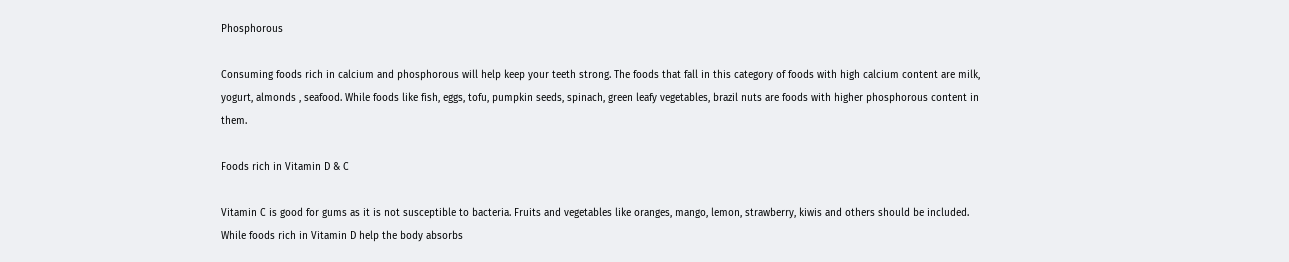Phosphorous

Consuming foods rich in calcium and phosphorous will help keep your teeth strong. The foods that fall in this category of foods with high calcium content are milk, yogurt, almonds , seafood. While foods like fish, eggs, tofu, pumpkin seeds, spinach, green leafy vegetables, brazil nuts are foods with higher phosphorous content in them.

Foods rich in Vitamin D & C

Vitamin C is good for gums as it is not susceptible to bacteria. Fruits and vegetables like oranges, mango, lemon, strawberry, kiwis and others should be included. While foods rich in Vitamin D help the body absorbs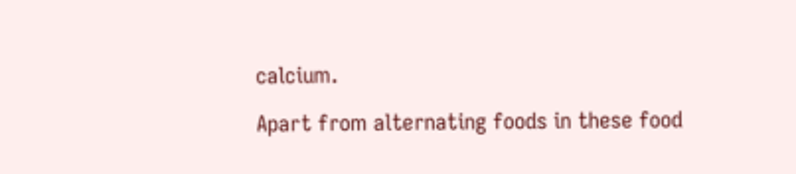calcium.

Apart from alternating foods in these food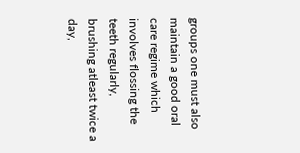groups one must also maintain a good oral care regime which involves flossing the teeth regularly, brushing atleast twice a day,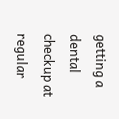getting a dental checkup at regular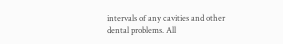intervals of any cavities and other dental problems. All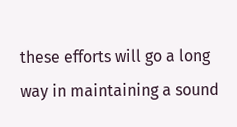these efforts will go a long way in maintaining a sound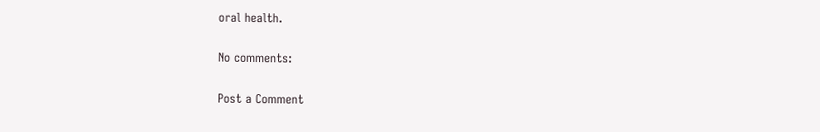oral health.

No comments:

Post a Comment